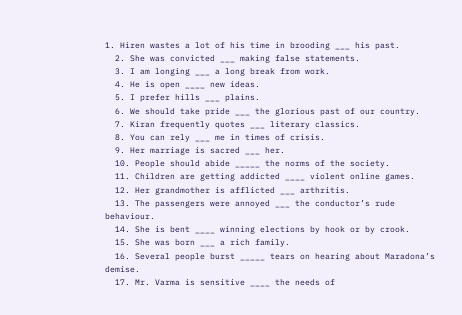1. Hiren wastes a lot of his time in brooding ___ his past.
  2. She was convicted ___ making false statements.
  3. I am longing ___ a long break from work.
  4. He is open ____ new ideas.
  5. I prefer hills ___ plains.
  6. We should take pride ___ the glorious past of our country.
  7. Kiran frequently quotes ___ literary classics.
  8. You can rely ___ me in times of crisis.
  9. Her marriage is sacred ___ her.
  10. People should abide _____ the norms of the society.
  11. Children are getting addicted ____ violent online games.
  12. Her grandmother is afflicted ___ arthritis.
  13. The passengers were annoyed ___ the conductor’s rude behaviour.
  14. She is bent ____ winning elections by hook or by crook.
  15. She was born ___ a rich family.
  16. Several people burst _____ tears on hearing about Maradona’s demise.
  17. Mr. Varma is sensitive ____ the needs of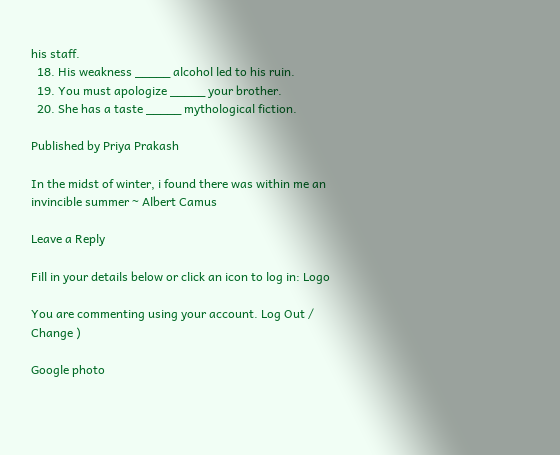his staff.
  18. His weakness _____ alcohol led to his ruin.
  19. You must apologize _____ your brother.
  20. She has a taste _____ mythological fiction.

Published by Priya Prakash

In the midst of winter, i found there was within me an invincible summer ~ Albert Camus

Leave a Reply

Fill in your details below or click an icon to log in: Logo

You are commenting using your account. Log Out /  Change )

Google photo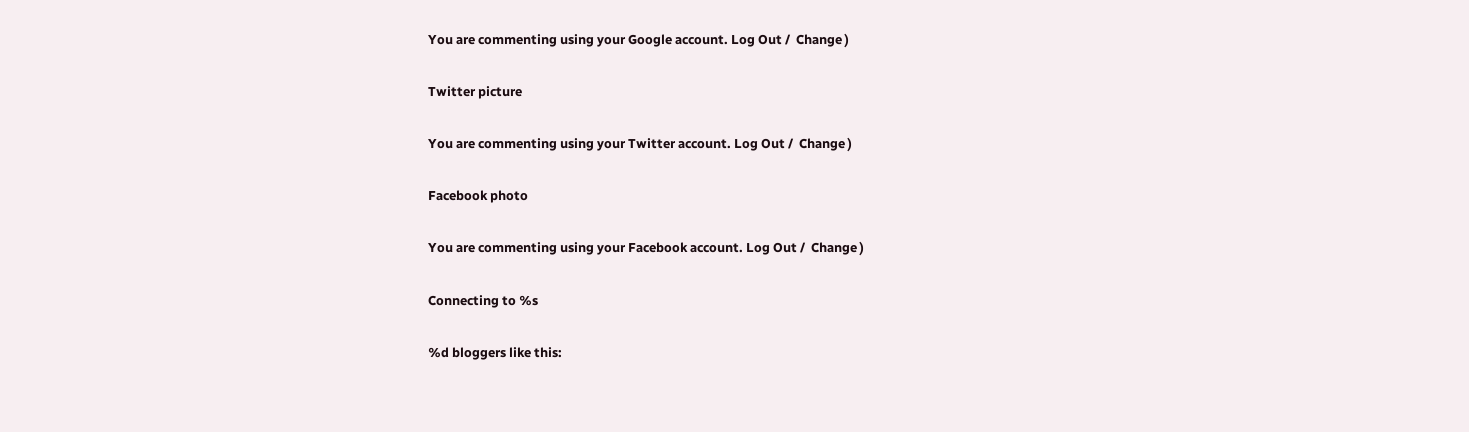You are commenting using your Google account. Log Out /  Change )

Twitter picture

You are commenting using your Twitter account. Log Out /  Change )

Facebook photo

You are commenting using your Facebook account. Log Out /  Change )

Connecting to %s

%d bloggers like this: